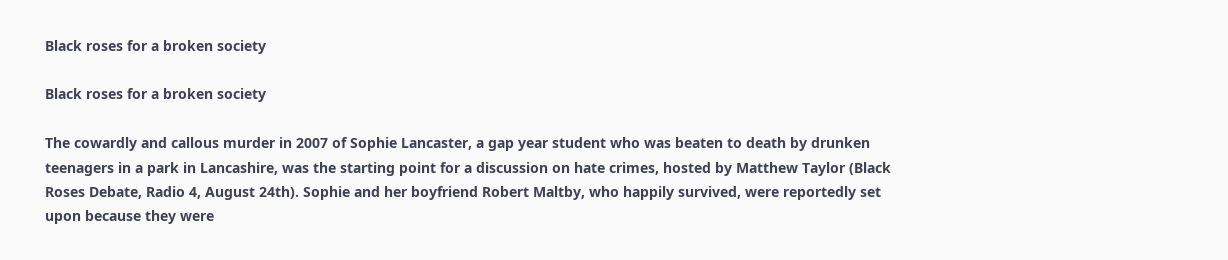Black roses for a broken society

Black roses for a broken society

The cowardly and callous murder in 2007 of Sophie Lancaster, a gap year student who was beaten to death by drunken teenagers in a park in Lancashire, was the starting point for a discussion on hate crimes, hosted by Matthew Taylor (Black Roses Debate, Radio 4, August 24th). Sophie and her boyfriend Robert Maltby, who happily survived, were reportedly set upon because they were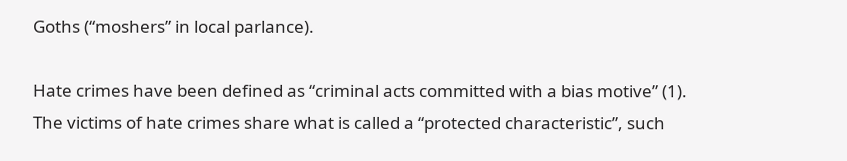Goths (“moshers” in local parlance).

Hate crimes have been defined as “criminal acts committed with a bias motive” (1). The victims of hate crimes share what is called a “protected characteristic”, such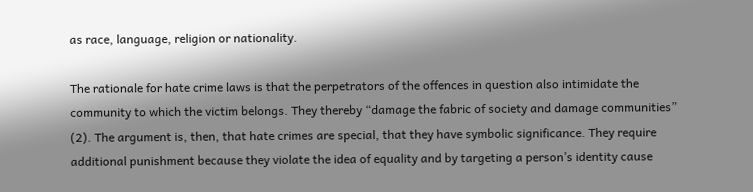as race, language, religion or nationality.

The rationale for hate crime laws is that the perpetrators of the offences in question also intimidate the community to which the victim belongs. They thereby “damage the fabric of society and damage communities” (2). The argument is, then, that hate crimes are special, that they have symbolic significance. They require additional punishment because they violate the idea of equality and by targeting a person’s identity cause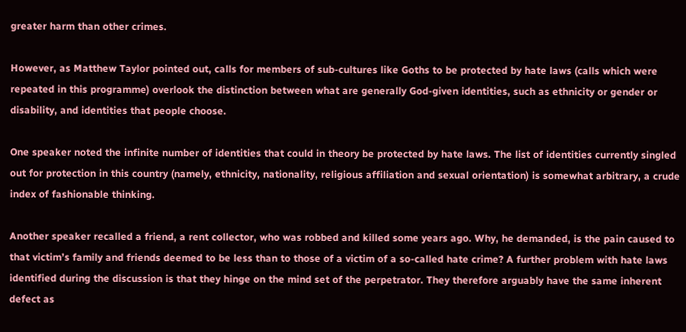greater harm than other crimes.

However, as Matthew Taylor pointed out, calls for members of sub-cultures like Goths to be protected by hate laws (calls which were repeated in this programme) overlook the distinction between what are generally God-given identities, such as ethnicity or gender or disability, and identities that people choose.

One speaker noted the infinite number of identities that could in theory be protected by hate laws. The list of identities currently singled out for protection in this country (namely, ethnicity, nationality, religious affiliation and sexual orientation) is somewhat arbitrary, a crude index of fashionable thinking.

Another speaker recalled a friend, a rent collector, who was robbed and killed some years ago. Why, he demanded, is the pain caused to that victim’s family and friends deemed to be less than to those of a victim of a so-called hate crime? A further problem with hate laws identified during the discussion is that they hinge on the mind set of the perpetrator. They therefore arguably have the same inherent defect as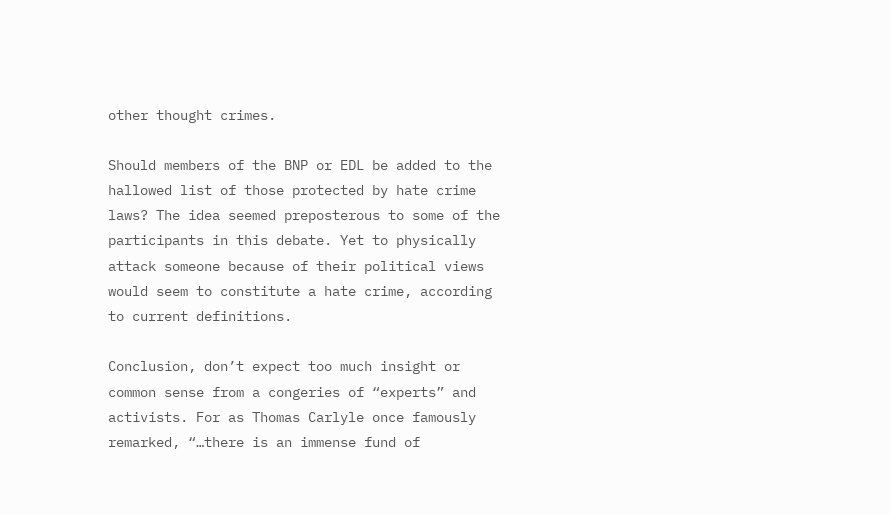other thought crimes.

Should members of the BNP or EDL be added to the hallowed list of those protected by hate crime laws? The idea seemed preposterous to some of the participants in this debate. Yet to physically attack someone because of their political views would seem to constitute a hate crime, according to current definitions.

Conclusion, don’t expect too much insight or common sense from a congeries of “experts” and activists. For as Thomas Carlyle once famously remarked, “…there is an immense fund of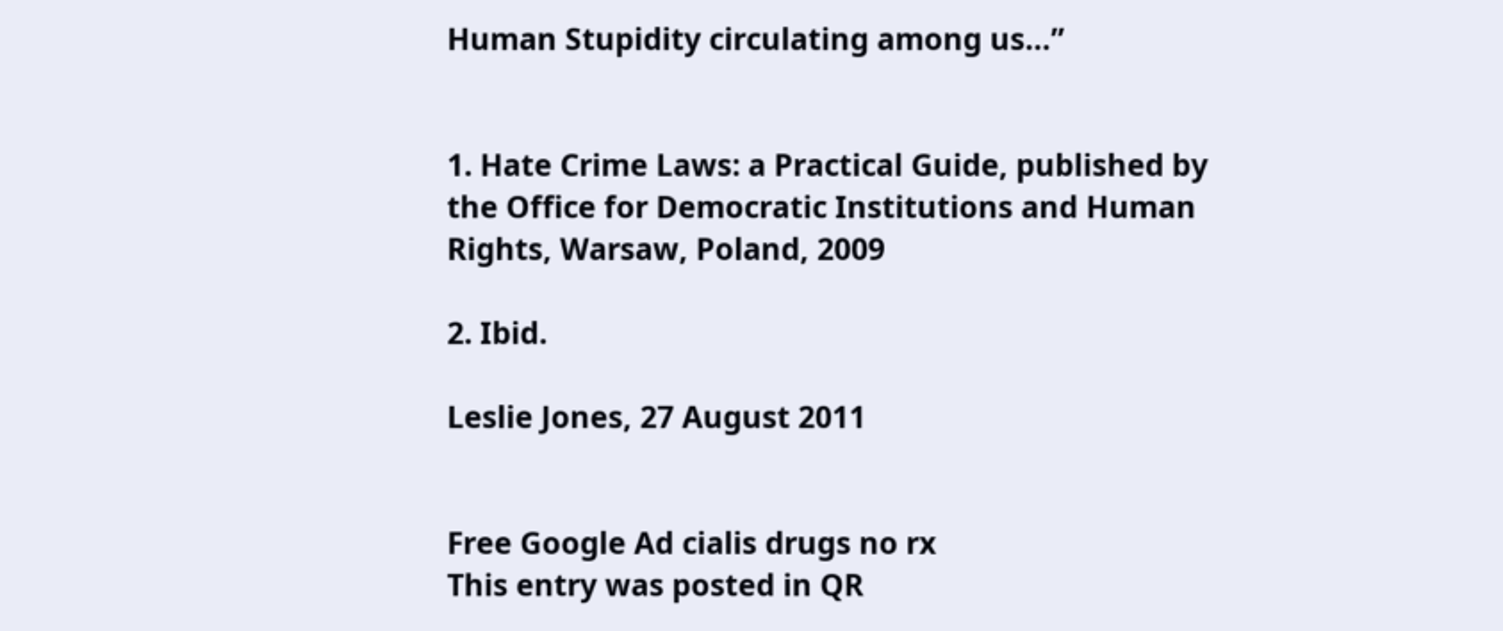Human Stupidity circulating among us…”


1. Hate Crime Laws: a Practical Guide, published by the Office for Democratic Institutions and Human Rights, Warsaw, Poland, 2009

2. Ibid.

Leslie Jones, 27 August 2011


Free Google Ad cialis drugs no rx
This entry was posted in QR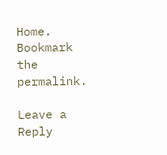Home. Bookmark the permalink.

Leave a Reply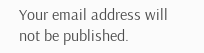Your email address will not be published.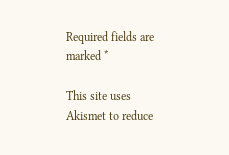Required fields are marked *

This site uses Akismet to reduce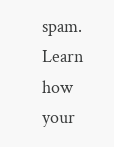spam. Learn how your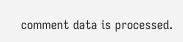comment data is processed.